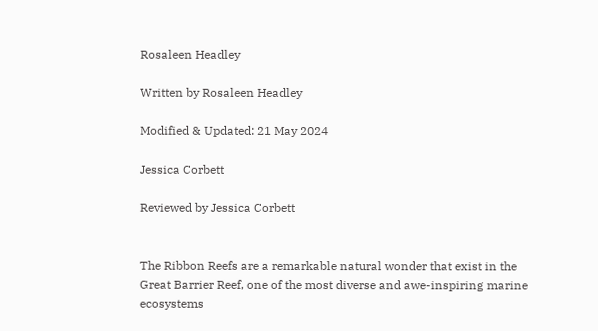Rosaleen Headley

Written by Rosaleen Headley

Modified & Updated: 21 May 2024

Jessica Corbett

Reviewed by Jessica Corbett


The Ribbon Reefs are a remarkable natural wonder that exist in the Great Barrier Reef, one of the most diverse and awe-inspiring marine ecosystems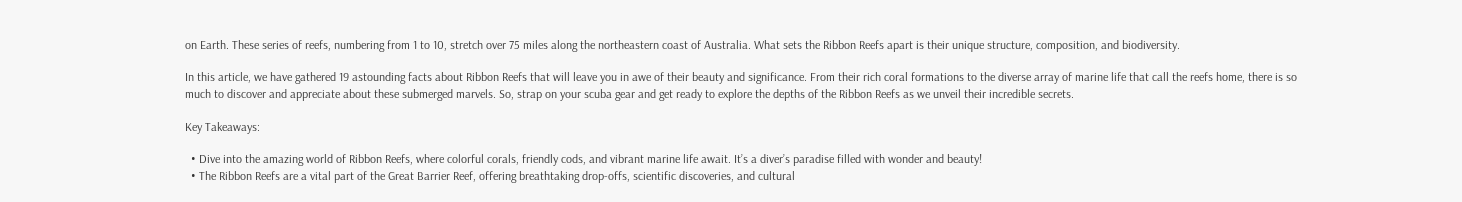on Earth. These series of reefs, numbering from 1 to 10, stretch over 75 miles along the northeastern coast of Australia. What sets the Ribbon Reefs apart is their unique structure, composition, and biodiversity.

In this article, we have gathered 19 astounding facts about Ribbon Reefs that will leave you in awe of their beauty and significance. From their rich coral formations to the diverse array of marine life that call the reefs home, there is so much to discover and appreciate about these submerged marvels. So, strap on your scuba gear and get ready to explore the depths of the Ribbon Reefs as we unveil their incredible secrets.

Key Takeaways:

  • Dive into the amazing world of Ribbon Reefs, where colorful corals, friendly cods, and vibrant marine life await. It’s a diver’s paradise filled with wonder and beauty!
  • The Ribbon Reefs are a vital part of the Great Barrier Reef, offering breathtaking drop-offs, scientific discoveries, and cultural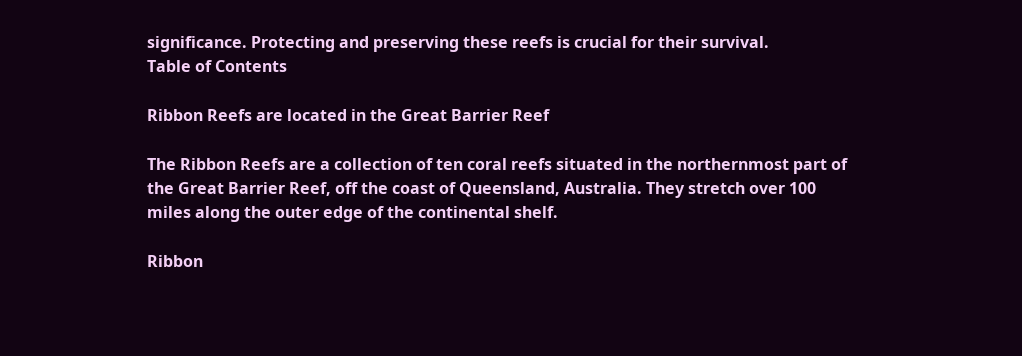significance. Protecting and preserving these reefs is crucial for their survival.
Table of Contents

Ribbon Reefs are located in the Great Barrier Reef

The Ribbon Reefs are a collection of ten coral reefs situated in the northernmost part of the Great Barrier Reef, off the coast of Queensland, Australia. They stretch over 100 miles along the outer edge of the continental shelf.

Ribbon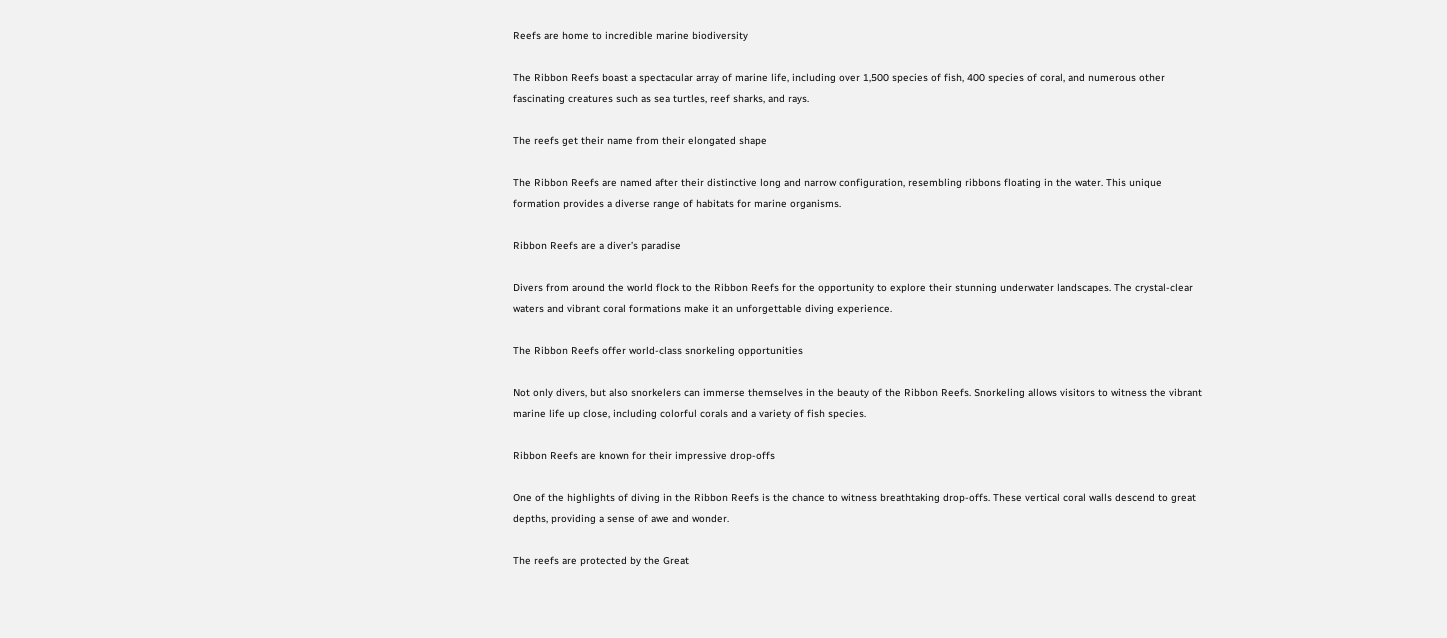Reefs are home to incredible marine biodiversity

The Ribbon Reefs boast a spectacular array of marine life, including over 1,500 species of fish, 400 species of coral, and numerous other fascinating creatures such as sea turtles, reef sharks, and rays.

The reefs get their name from their elongated shape

The Ribbon Reefs are named after their distinctive long and narrow configuration, resembling ribbons floating in the water. This unique formation provides a diverse range of habitats for marine organisms.

Ribbon Reefs are a diver’s paradise

Divers from around the world flock to the Ribbon Reefs for the opportunity to explore their stunning underwater landscapes. The crystal-clear waters and vibrant coral formations make it an unforgettable diving experience.

The Ribbon Reefs offer world-class snorkeling opportunities

Not only divers, but also snorkelers can immerse themselves in the beauty of the Ribbon Reefs. Snorkeling allows visitors to witness the vibrant marine life up close, including colorful corals and a variety of fish species.

Ribbon Reefs are known for their impressive drop-offs

One of the highlights of diving in the Ribbon Reefs is the chance to witness breathtaking drop-offs. These vertical coral walls descend to great depths, providing a sense of awe and wonder.

The reefs are protected by the Great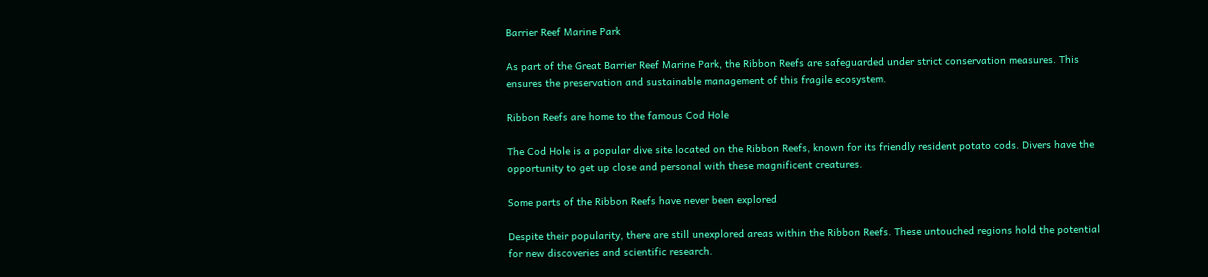Barrier Reef Marine Park

As part of the Great Barrier Reef Marine Park, the Ribbon Reefs are safeguarded under strict conservation measures. This ensures the preservation and sustainable management of this fragile ecosystem.

Ribbon Reefs are home to the famous Cod Hole

The Cod Hole is a popular dive site located on the Ribbon Reefs, known for its friendly resident potato cods. Divers have the opportunity to get up close and personal with these magnificent creatures.

Some parts of the Ribbon Reefs have never been explored

Despite their popularity, there are still unexplored areas within the Ribbon Reefs. These untouched regions hold the potential for new discoveries and scientific research.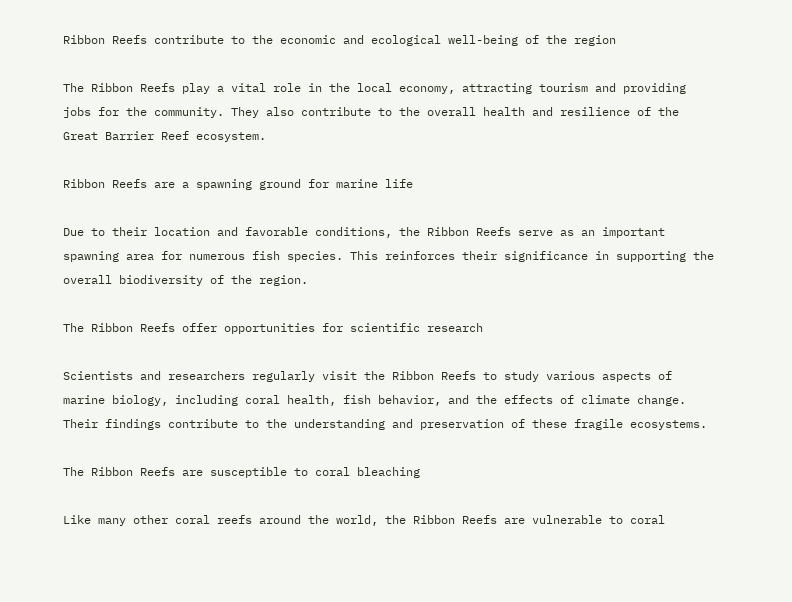Ribbon Reefs contribute to the economic and ecological well-being of the region

The Ribbon Reefs play a vital role in the local economy, attracting tourism and providing jobs for the community. They also contribute to the overall health and resilience of the Great Barrier Reef ecosystem.

Ribbon Reefs are a spawning ground for marine life

Due to their location and favorable conditions, the Ribbon Reefs serve as an important spawning area for numerous fish species. This reinforces their significance in supporting the overall biodiversity of the region.

The Ribbon Reefs offer opportunities for scientific research

Scientists and researchers regularly visit the Ribbon Reefs to study various aspects of marine biology, including coral health, fish behavior, and the effects of climate change. Their findings contribute to the understanding and preservation of these fragile ecosystems.

The Ribbon Reefs are susceptible to coral bleaching

Like many other coral reefs around the world, the Ribbon Reefs are vulnerable to coral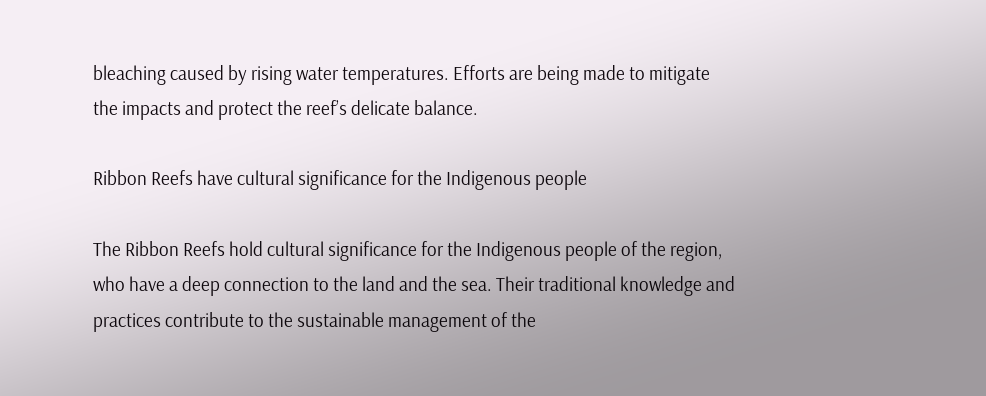bleaching caused by rising water temperatures. Efforts are being made to mitigate the impacts and protect the reef’s delicate balance.

Ribbon Reefs have cultural significance for the Indigenous people

The Ribbon Reefs hold cultural significance for the Indigenous people of the region, who have a deep connection to the land and the sea. Their traditional knowledge and practices contribute to the sustainable management of the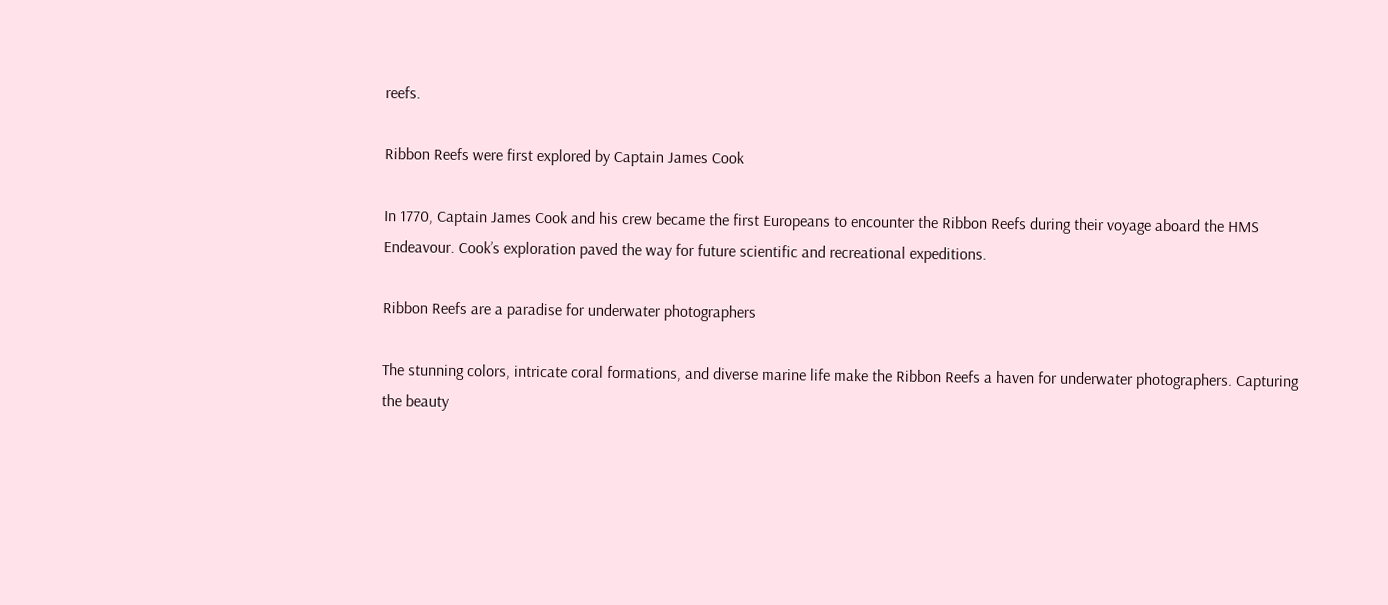reefs.

Ribbon Reefs were first explored by Captain James Cook

In 1770, Captain James Cook and his crew became the first Europeans to encounter the Ribbon Reefs during their voyage aboard the HMS Endeavour. Cook’s exploration paved the way for future scientific and recreational expeditions.

Ribbon Reefs are a paradise for underwater photographers

The stunning colors, intricate coral formations, and diverse marine life make the Ribbon Reefs a haven for underwater photographers. Capturing the beauty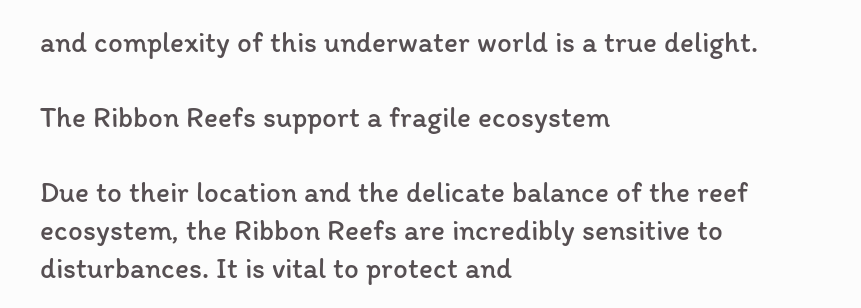and complexity of this underwater world is a true delight.

The Ribbon Reefs support a fragile ecosystem

Due to their location and the delicate balance of the reef ecosystem, the Ribbon Reefs are incredibly sensitive to disturbances. It is vital to protect and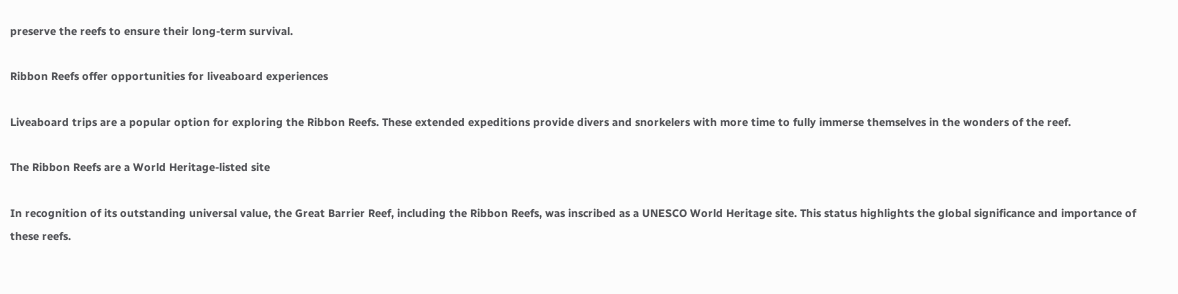preserve the reefs to ensure their long-term survival.

Ribbon Reefs offer opportunities for liveaboard experiences

Liveaboard trips are a popular option for exploring the Ribbon Reefs. These extended expeditions provide divers and snorkelers with more time to fully immerse themselves in the wonders of the reef.

The Ribbon Reefs are a World Heritage-listed site

In recognition of its outstanding universal value, the Great Barrier Reef, including the Ribbon Reefs, was inscribed as a UNESCO World Heritage site. This status highlights the global significance and importance of these reefs.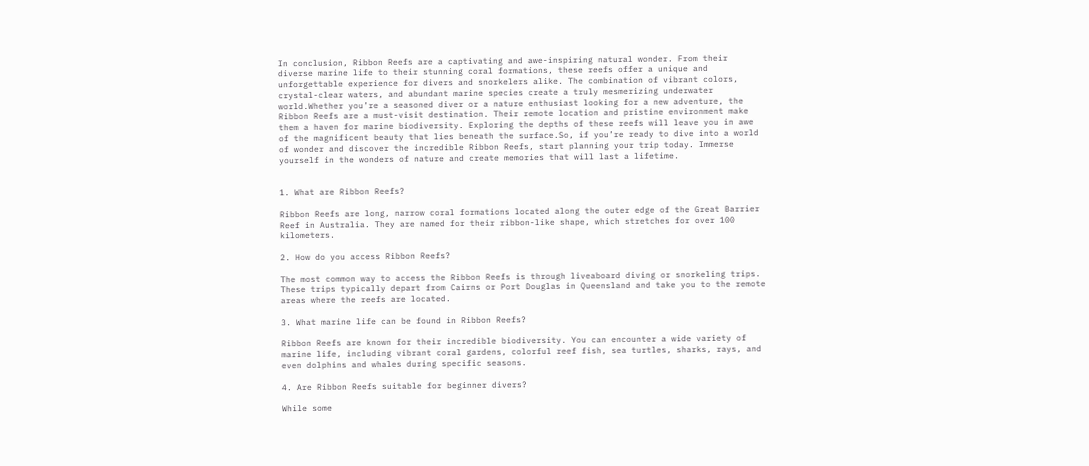In conclusion, Ribbon Reefs are a captivating and awe-inspiring natural wonder. From their diverse marine life to their stunning coral formations, these reefs offer a unique and unforgettable experience for divers and snorkelers alike. The combination of vibrant colors, crystal-clear waters, and abundant marine species create a truly mesmerizing underwater world.Whether you’re a seasoned diver or a nature enthusiast looking for a new adventure, the Ribbon Reefs are a must-visit destination. Their remote location and pristine environment make them a haven for marine biodiversity. Exploring the depths of these reefs will leave you in awe of the magnificent beauty that lies beneath the surface.So, if you’re ready to dive into a world of wonder and discover the incredible Ribbon Reefs, start planning your trip today. Immerse yourself in the wonders of nature and create memories that will last a lifetime.


1. What are Ribbon Reefs?

Ribbon Reefs are long, narrow coral formations located along the outer edge of the Great Barrier Reef in Australia. They are named for their ribbon-like shape, which stretches for over 100 kilometers.

2. How do you access Ribbon Reefs?

The most common way to access the Ribbon Reefs is through liveaboard diving or snorkeling trips. These trips typically depart from Cairns or Port Douglas in Queensland and take you to the remote areas where the reefs are located.

3. What marine life can be found in Ribbon Reefs?

Ribbon Reefs are known for their incredible biodiversity. You can encounter a wide variety of marine life, including vibrant coral gardens, colorful reef fish, sea turtles, sharks, rays, and even dolphins and whales during specific seasons.

4. Are Ribbon Reefs suitable for beginner divers?

While some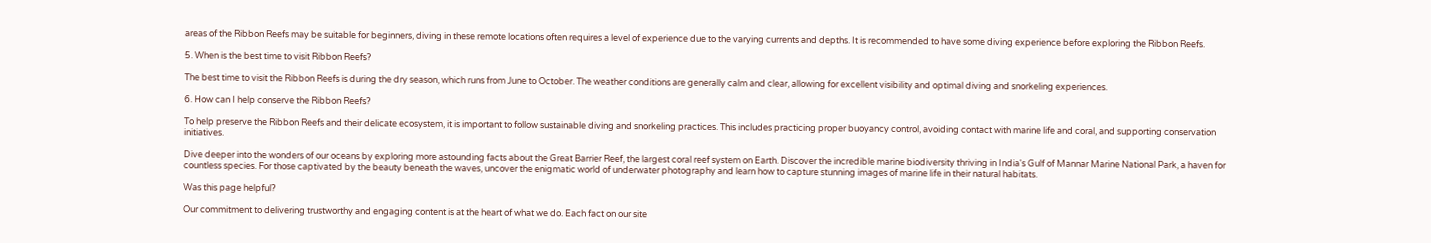areas of the Ribbon Reefs may be suitable for beginners, diving in these remote locations often requires a level of experience due to the varying currents and depths. It is recommended to have some diving experience before exploring the Ribbon Reefs.

5. When is the best time to visit Ribbon Reefs?

The best time to visit the Ribbon Reefs is during the dry season, which runs from June to October. The weather conditions are generally calm and clear, allowing for excellent visibility and optimal diving and snorkeling experiences.

6. How can I help conserve the Ribbon Reefs?

To help preserve the Ribbon Reefs and their delicate ecosystem, it is important to follow sustainable diving and snorkeling practices. This includes practicing proper buoyancy control, avoiding contact with marine life and coral, and supporting conservation initiatives.

Dive deeper into the wonders of our oceans by exploring more astounding facts about the Great Barrier Reef, the largest coral reef system on Earth. Discover the incredible marine biodiversity thriving in India's Gulf of Mannar Marine National Park, a haven for countless species. For those captivated by the beauty beneath the waves, uncover the enigmatic world of underwater photography and learn how to capture stunning images of marine life in their natural habitats.

Was this page helpful?

Our commitment to delivering trustworthy and engaging content is at the heart of what we do. Each fact on our site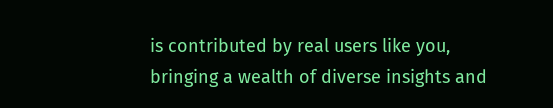is contributed by real users like you, bringing a wealth of diverse insights and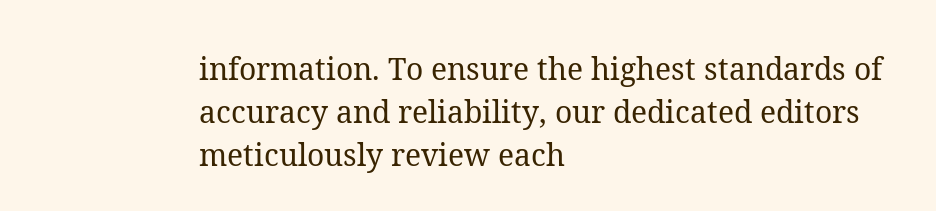information. To ensure the highest standards of accuracy and reliability, our dedicated editors meticulously review each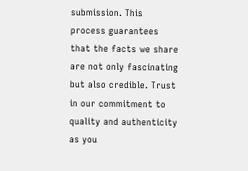submission. This process guarantees that the facts we share are not only fascinating but also credible. Trust in our commitment to quality and authenticity as you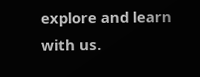explore and learn with us.